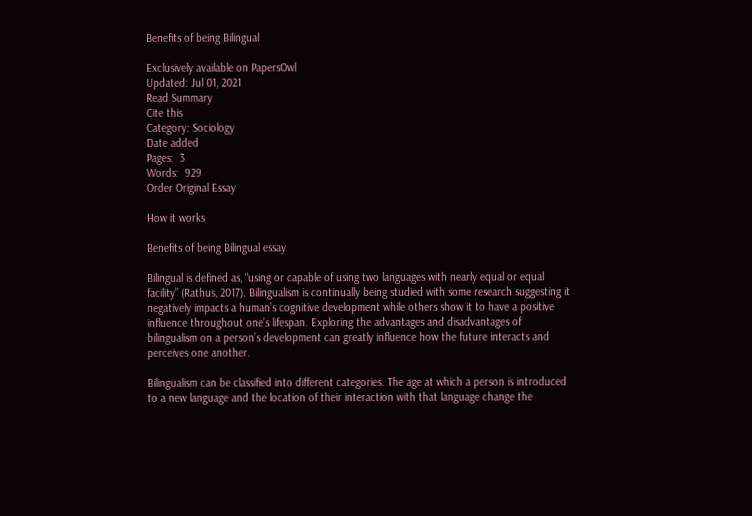Benefits of being Bilingual

Exclusively available on PapersOwl
Updated: Jul 01, 2021
Read Summary
Cite this
Category: Sociology
Date added
Pages:  3
Words:  929
Order Original Essay

How it works

Benefits of being Bilingual essay

Bilingual is defined as, “using or capable of using two languages with nearly equal or equal facility” (Rathus, 2017). Bilingualism is continually being studied with some research suggesting it negatively impacts a human’s cognitive development while others show it to have a positive influence throughout one’s lifespan. Exploring the advantages and disadvantages of bilingualism on a person’s development can greatly influence how the future interacts and perceives one another.

Bilingualism can be classified into different categories. The age at which a person is introduced to a new language and the location of their interaction with that language change the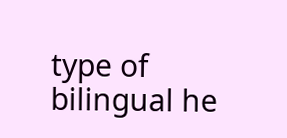type of bilingual he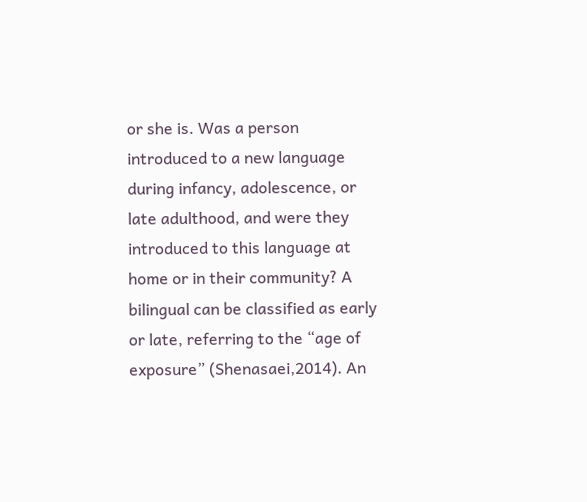or she is. Was a person introduced to a new language during infancy, adolescence, or late adulthood, and were they introduced to this language at home or in their community? A bilingual can be classified as early or late, referring to the “age of exposure” (Shenasaei,2014). An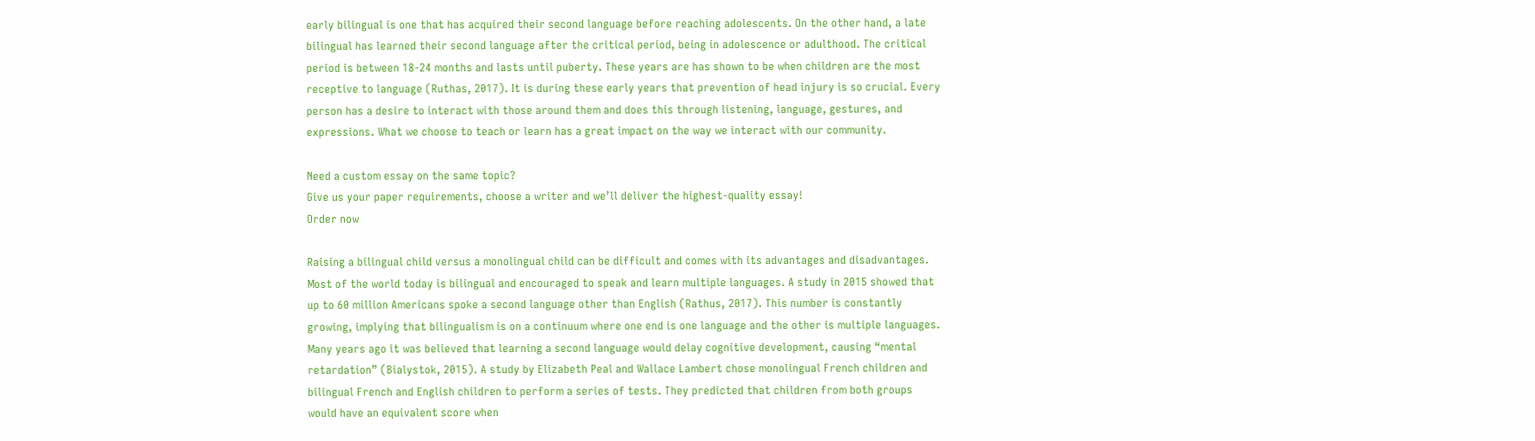early bilingual is one that has acquired their second language before reaching adolescents. On the other hand, a late bilingual has learned their second language after the critical period, being in adolescence or adulthood. The critical period is between 18-24 months and lasts until puberty. These years are has shown to be when children are the most receptive to language (Ruthas, 2017). It is during these early years that prevention of head injury is so crucial. Every person has a desire to interact with those around them and does this through listening, language, gestures, and expressions. What we choose to teach or learn has a great impact on the way we interact with our community.

Need a custom essay on the same topic?
Give us your paper requirements, choose a writer and we’ll deliver the highest-quality essay!
Order now

Raising a bilingual child versus a monolingual child can be difficult and comes with its advantages and disadvantages. Most of the world today is bilingual and encouraged to speak and learn multiple languages. A study in 2015 showed that up to 60 million Americans spoke a second language other than English (Rathus, 2017). This number is constantly growing, implying that bilingualism is on a continuum where one end is one language and the other is multiple languages. Many years ago it was believed that learning a second language would delay cognitive development, causing “mental retardation” (Bialystok, 2015). A study by Elizabeth Peal and Wallace Lambert chose monolingual French children and bilingual French and English children to perform a series of tests. They predicted that children from both groups would have an equivalent score when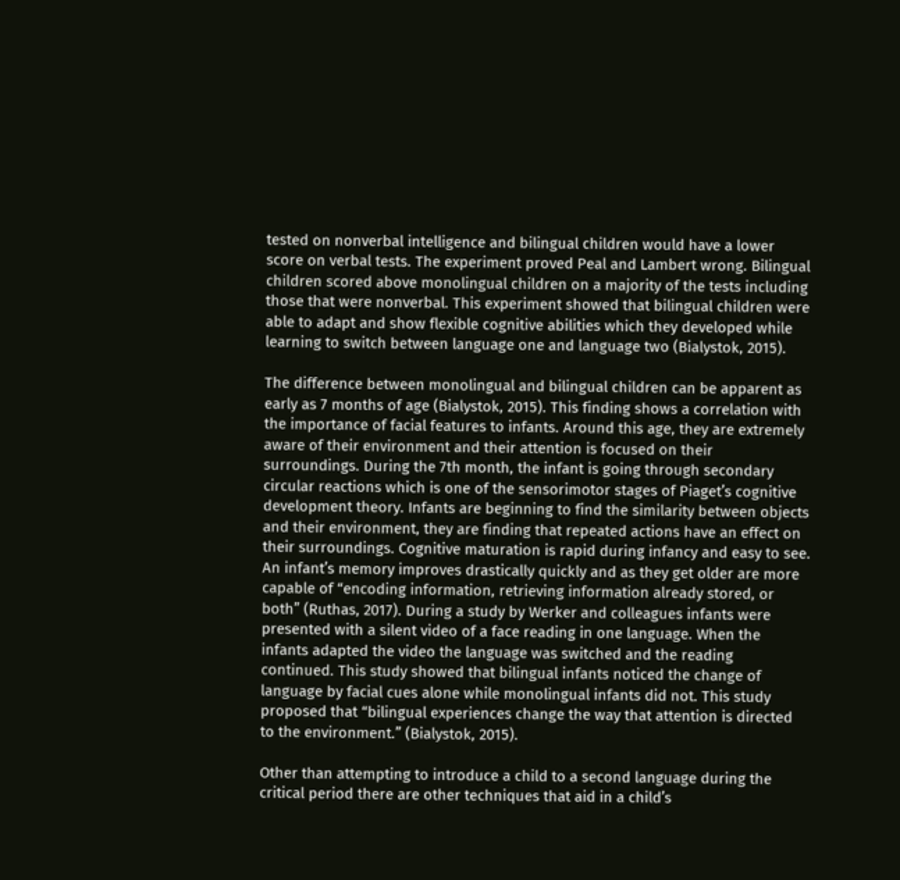tested on nonverbal intelligence and bilingual children would have a lower score on verbal tests. The experiment proved Peal and Lambert wrong. Bilingual children scored above monolingual children on a majority of the tests including those that were nonverbal. This experiment showed that bilingual children were able to adapt and show flexible cognitive abilities which they developed while learning to switch between language one and language two (Bialystok, 2015).

The difference between monolingual and bilingual children can be apparent as early as 7 months of age (Bialystok, 2015). This finding shows a correlation with the importance of facial features to infants. Around this age, they are extremely aware of their environment and their attention is focused on their surroundings. During the 7th month, the infant is going through secondary circular reactions which is one of the sensorimotor stages of Piaget’s cognitive development theory. Infants are beginning to find the similarity between objects and their environment, they are finding that repeated actions have an effect on their surroundings. Cognitive maturation is rapid during infancy and easy to see. An infant’s memory improves drastically quickly and as they get older are more capable of “encoding information, retrieving information already stored, or both” (Ruthas, 2017). During a study by Werker and colleagues infants were presented with a silent video of a face reading in one language. When the infants adapted the video the language was switched and the reading continued. This study showed that bilingual infants noticed the change of language by facial cues alone while monolingual infants did not. This study proposed that “bilingual experiences change the way that attention is directed to the environment.” (Bialystok, 2015).

Other than attempting to introduce a child to a second language during the critical period there are other techniques that aid in a child’s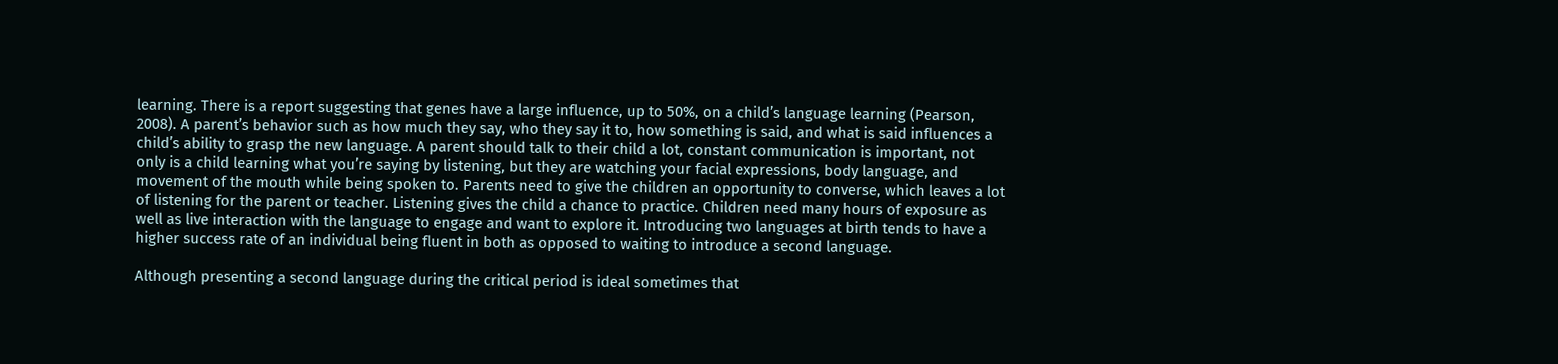learning. There is a report suggesting that genes have a large influence, up to 50%, on a child’s language learning (Pearson, 2008). A parent’s behavior such as how much they say, who they say it to, how something is said, and what is said influences a child’s ability to grasp the new language. A parent should talk to their child a lot, constant communication is important, not only is a child learning what you’re saying by listening, but they are watching your facial expressions, body language, and movement of the mouth while being spoken to. Parents need to give the children an opportunity to converse, which leaves a lot of listening for the parent or teacher. Listening gives the child a chance to practice. Children need many hours of exposure as well as live interaction with the language to engage and want to explore it. Introducing two languages at birth tends to have a higher success rate of an individual being fluent in both as opposed to waiting to introduce a second language.

Although presenting a second language during the critical period is ideal sometimes that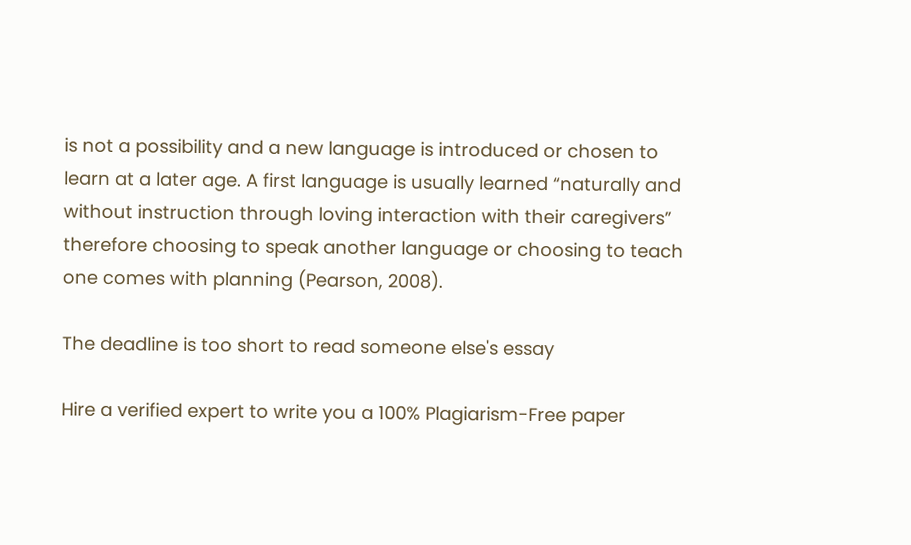is not a possibility and a new language is introduced or chosen to learn at a later age. A first language is usually learned “naturally and without instruction through loving interaction with their caregivers” therefore choosing to speak another language or choosing to teach one comes with planning (Pearson, 2008).

The deadline is too short to read someone else's essay

Hire a verified expert to write you a 100% Plagiarism-Free paper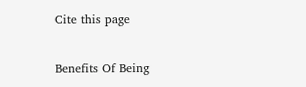Cite this page

Benefits Of Being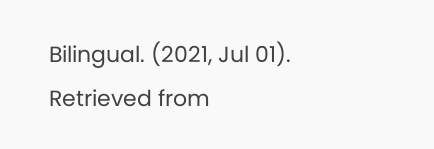Bilingual. (2021, Jul 01). Retrieved from